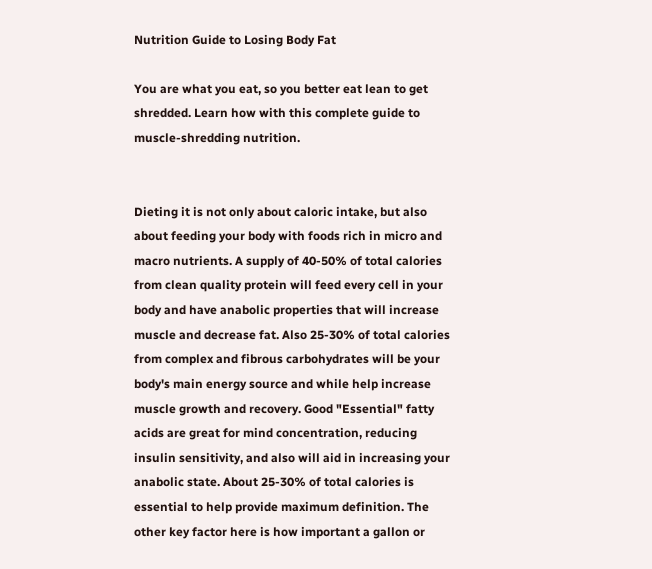Nutrition Guide to Losing Body Fat

You are what you eat, so you better eat lean to get shredded. Learn how with this complete guide to muscle-shredding nutrition.


Dieting it is not only about caloric intake, but also about feeding your body with foods rich in micro and macro nutrients. A supply of 40-50% of total calories from clean quality protein will feed every cell in your body and have anabolic properties that will increase muscle and decrease fat. Also 25-30% of total calories from complex and fibrous carbohydrates will be your body's main energy source and while help increase muscle growth and recovery. Good "Essential" fatty acids are great for mind concentration, reducing insulin sensitivity, and also will aid in increasing your anabolic state. About 25-30% of total calories is essential to help provide maximum definition. The other key factor here is how important a gallon or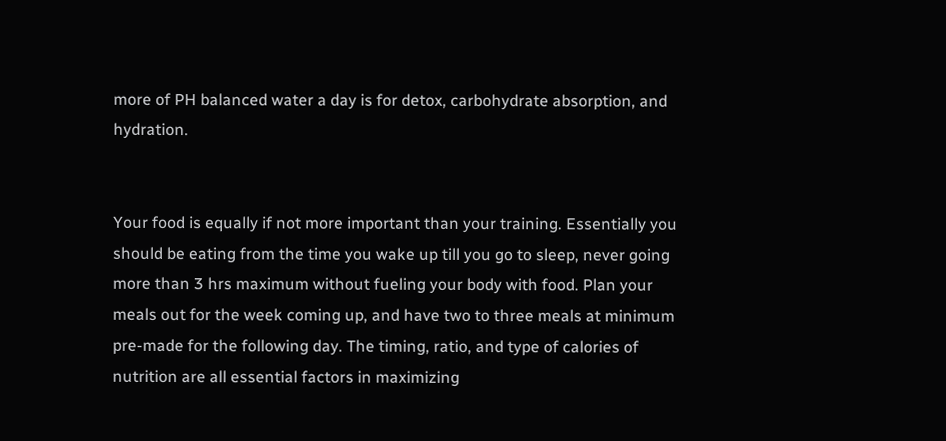more of PH balanced water a day is for detox, carbohydrate absorption, and hydration.


Your food is equally if not more important than your training. Essentially you should be eating from the time you wake up till you go to sleep, never going more than 3 hrs maximum without fueling your body with food. Plan your meals out for the week coming up, and have two to three meals at minimum pre-made for the following day. The timing, ratio, and type of calories of nutrition are all essential factors in maximizing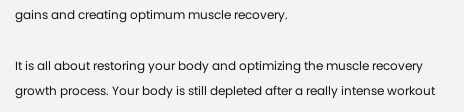gains and creating optimum muscle recovery.

It is all about restoring your body and optimizing the muscle recovery growth process. Your body is still depleted after a really intense workout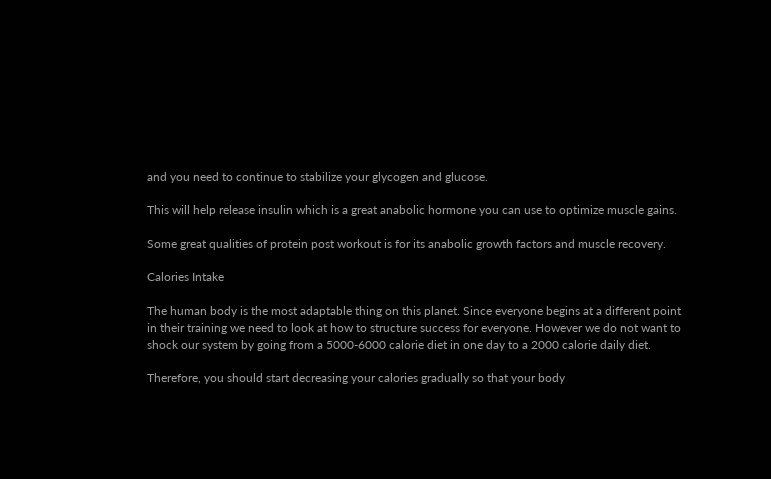and you need to continue to stabilize your glycogen and glucose.

This will help release insulin which is a great anabolic hormone you can use to optimize muscle gains.

Some great qualities of protein post workout is for its anabolic growth factors and muscle recovery.

Calories Intake

The human body is the most adaptable thing on this planet. Since everyone begins at a different point in their training we need to look at how to structure success for everyone. However we do not want to shock our system by going from a 5000-6000 calorie diet in one day to a 2000 calorie daily diet.

Therefore, you should start decreasing your calories gradually so that your body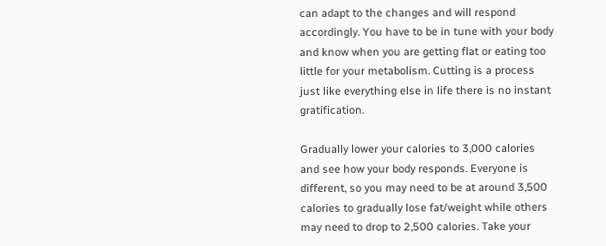can adapt to the changes and will respond accordingly. You have to be in tune with your body and know when you are getting flat or eating too little for your metabolism. Cutting is a process just like everything else in life there is no instant gratification.

Gradually lower your calories to 3,000 calories and see how your body responds. Everyone is different, so you may need to be at around 3,500 calories to gradually lose fat/weight while others may need to drop to 2,500 calories. Take your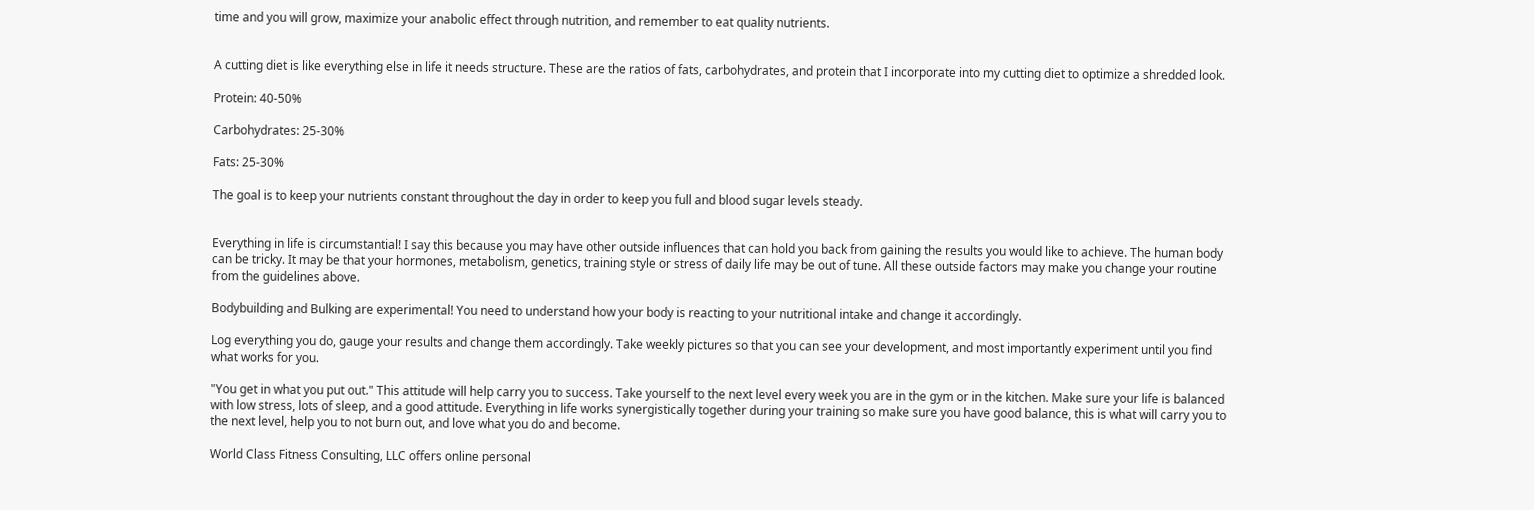time and you will grow, maximize your anabolic effect through nutrition, and remember to eat quality nutrients.


A cutting diet is like everything else in life it needs structure. These are the ratios of fats, carbohydrates, and protein that I incorporate into my cutting diet to optimize a shredded look.

Protein: 40-50%

Carbohydrates: 25-30%

Fats: 25-30%

The goal is to keep your nutrients constant throughout the day in order to keep you full and blood sugar levels steady.


Everything in life is circumstantial! I say this because you may have other outside influences that can hold you back from gaining the results you would like to achieve. The human body can be tricky. It may be that your hormones, metabolism, genetics, training style or stress of daily life may be out of tune. All these outside factors may make you change your routine from the guidelines above.

Bodybuilding and Bulking are experimental! You need to understand how your body is reacting to your nutritional intake and change it accordingly.

Log everything you do, gauge your results and change them accordingly. Take weekly pictures so that you can see your development, and most importantly experiment until you find what works for you.

"You get in what you put out." This attitude will help carry you to success. Take yourself to the next level every week you are in the gym or in the kitchen. Make sure your life is balanced with low stress, lots of sleep, and a good attitude. Everything in life works synergistically together during your training so make sure you have good balance, this is what will carry you to the next level, help you to not burn out, and love what you do and become.

World Class Fitness Consulting, LLC offers online personal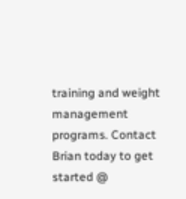training and weight management programs. Contact Brian today to get started @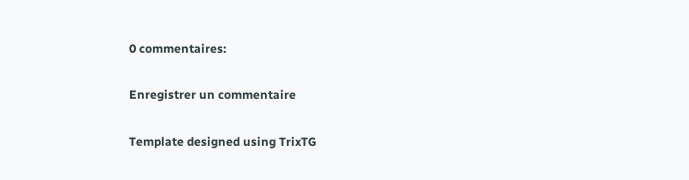0 commentaires:

Enregistrer un commentaire

Template designed using TrixTG